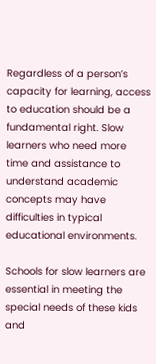Regardless of a person’s capacity for learning, access to education should be a fundamental right. Slow learners who need more time and assistance to understand academic concepts may have difficulties in typical educational environments.

Schools for slow learners are essential in meeting the special needs of these kids and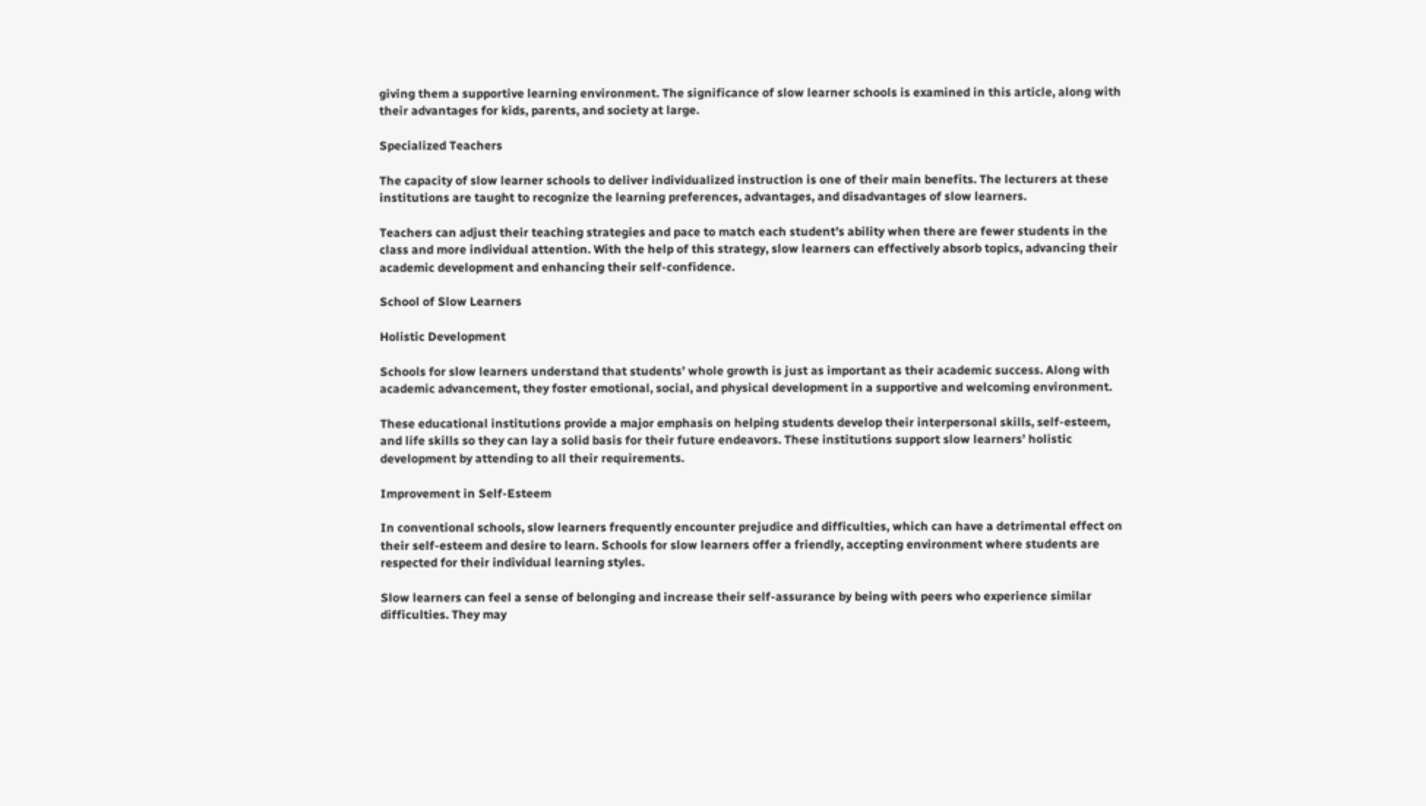giving them a supportive learning environment. The significance of slow learner schools is examined in this article, along with their advantages for kids, parents, and society at large.

Specialized Teachers

The capacity of slow learner schools to deliver individualized instruction is one of their main benefits. The lecturers at these institutions are taught to recognize the learning preferences, advantages, and disadvantages of slow learners.

Teachers can adjust their teaching strategies and pace to match each student’s ability when there are fewer students in the class and more individual attention. With the help of this strategy, slow learners can effectively absorb topics, advancing their academic development and enhancing their self-confidence.

School of Slow Learners

Holistic Development

Schools for slow learners understand that students’ whole growth is just as important as their academic success. Along with academic advancement, they foster emotional, social, and physical development in a supportive and welcoming environment.

These educational institutions provide a major emphasis on helping students develop their interpersonal skills, self-esteem, and life skills so they can lay a solid basis for their future endeavors. These institutions support slow learners’ holistic development by attending to all their requirements.

Improvement in Self-Esteem

In conventional schools, slow learners frequently encounter prejudice and difficulties, which can have a detrimental effect on their self-esteem and desire to learn. Schools for slow learners offer a friendly, accepting environment where students are respected for their individual learning styles.

Slow learners can feel a sense of belonging and increase their self-assurance by being with peers who experience similar difficulties. They may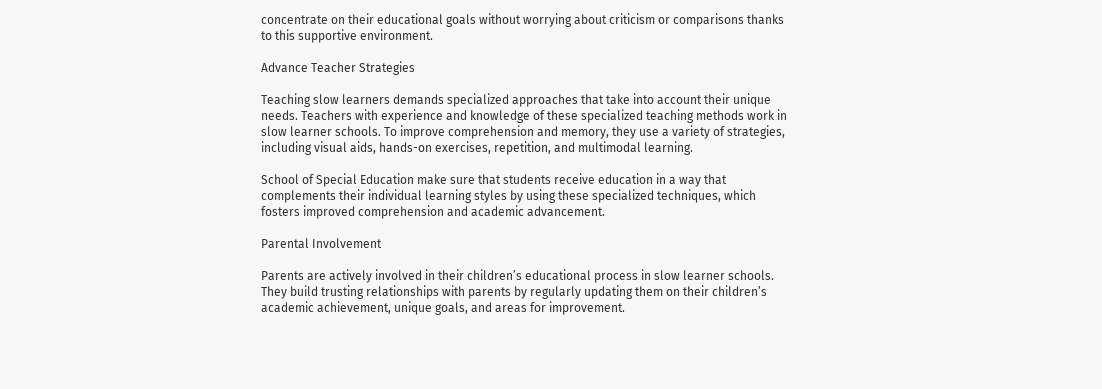concentrate on their educational goals without worrying about criticism or comparisons thanks to this supportive environment.

Advance Teacher Strategies

Teaching slow learners demands specialized approaches that take into account their unique needs. Teachers with experience and knowledge of these specialized teaching methods work in slow learner schools. To improve comprehension and memory, they use a variety of strategies, including visual aids, hands-on exercises, repetition, and multimodal learning.

School of Special Education make sure that students receive education in a way that complements their individual learning styles by using these specialized techniques, which fosters improved comprehension and academic advancement.

Parental Involvement

Parents are actively involved in their children’s educational process in slow learner schools. They build trusting relationships with parents by regularly updating them on their children’s academic achievement, unique goals, and areas for improvement.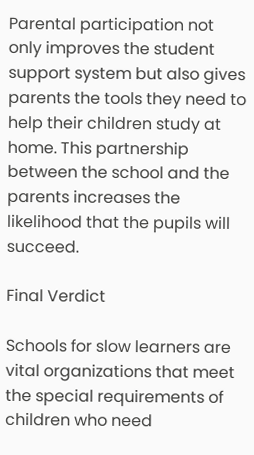Parental participation not only improves the student support system but also gives parents the tools they need to help their children study at home. This partnership between the school and the parents increases the likelihood that the pupils will succeed.

Final Verdict

Schools for slow learners are vital organizations that meet the special requirements of children who need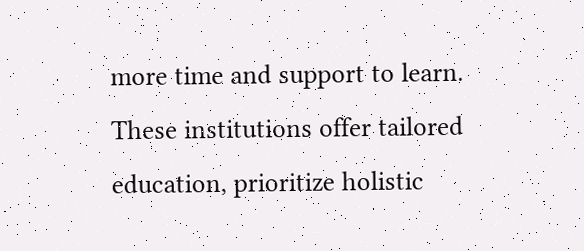more time and support to learn. These institutions offer tailored education, prioritize holistic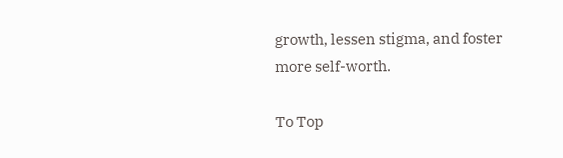growth, lessen stigma, and foster more self-worth.

To Top